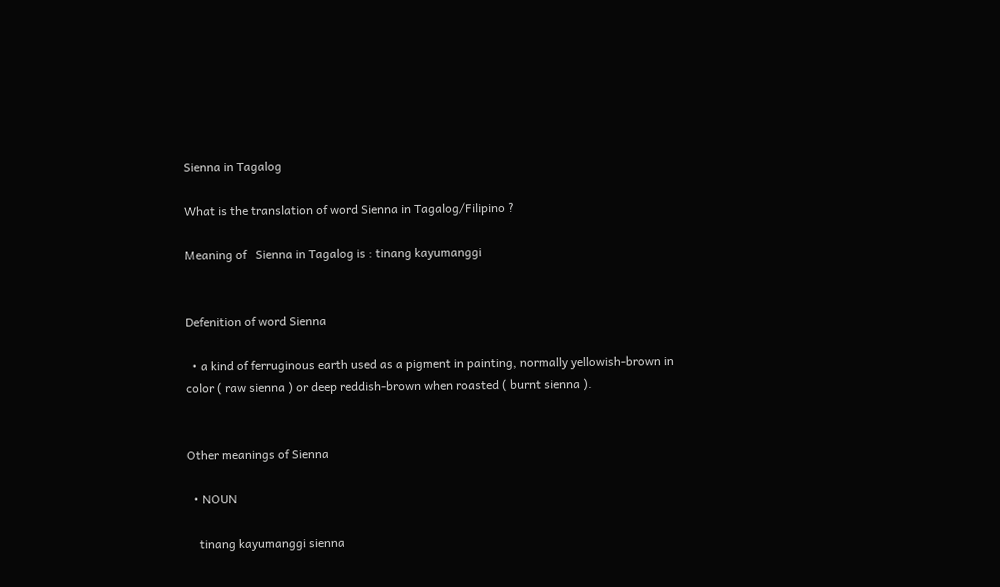Sienna in Tagalog

What is the translation of word Sienna in Tagalog/Filipino ?

Meaning of   Sienna in Tagalog is : tinang kayumanggi


Defenition of word Sienna

  • a kind of ferruginous earth used as a pigment in painting, normally yellowish-brown in color ( raw sienna ) or deep reddish-brown when roasted ( burnt sienna ).


Other meanings of Sienna

  • NOUN

    tinang kayumanggi sienna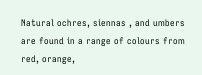Natural ochres, siennas , and umbers are found in a range of colours from red, orange,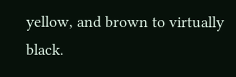yellow, and brown to virtually black.